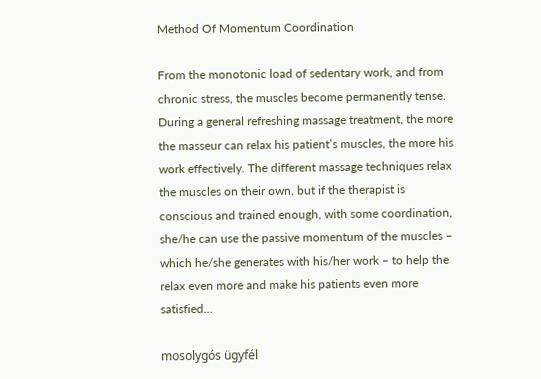Method Of Momentum Coordination

From the monotonic load of sedentary work, and from chronic stress, the muscles become permanently tense. During a general refreshing massage treatment, the more the masseur can relax his patient’s muscles, the more his work effectively. The different massage techniques relax the muscles on their own, but if the therapist is conscious and trained enough, with some coordination, she/he can use the passive momentum of the muscles – which he/she generates with his/her work – to help the relax even more and make his patients even more satisfied…

mosolygós ügyfél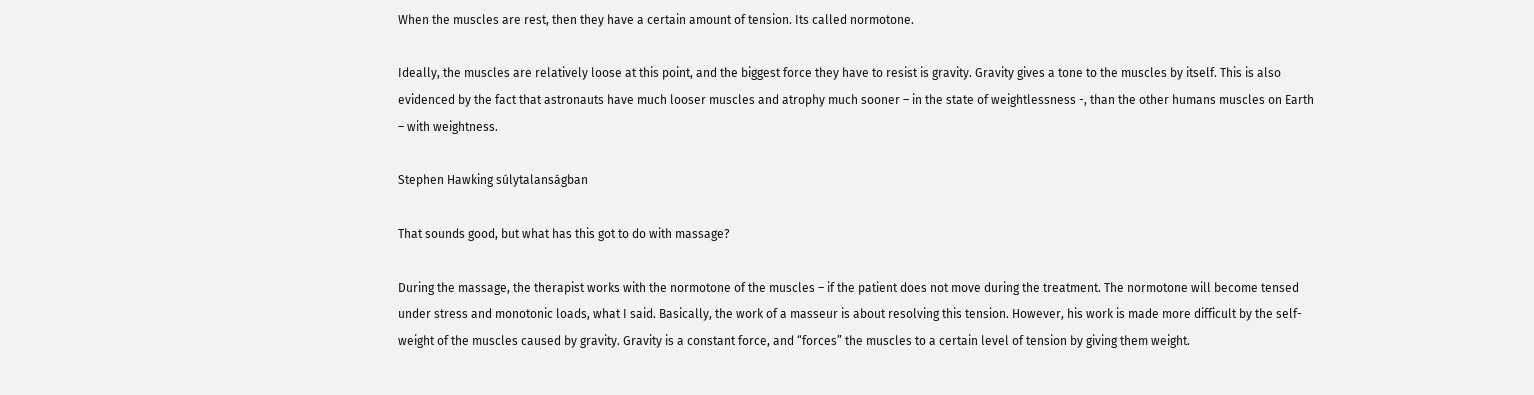When the muscles are rest, then they have a certain amount of tension. Its called normotone.

Ideally, the muscles are relatively loose at this point, and the biggest force they have to resist is gravity. Gravity gives a tone to the muscles by itself. This is also evidenced by the fact that astronauts have much looser muscles and atrophy much sooner – in the state of weightlessness -, than the other humans muscles on Earth – with weightness.

Stephen Hawking súlytalanságban

That sounds good, but what has this got to do with massage?

During the massage, the therapist works with the normotone of the muscles – if the patient does not move during the treatment. The normotone will become tensed under stress and monotonic loads, what I said. Basically, the work of a masseur is about resolving this tension. However, his work is made more difficult by the self-weight of the muscles caused by gravity. Gravity is a constant force, and “forces” the muscles to a certain level of tension by giving them weight.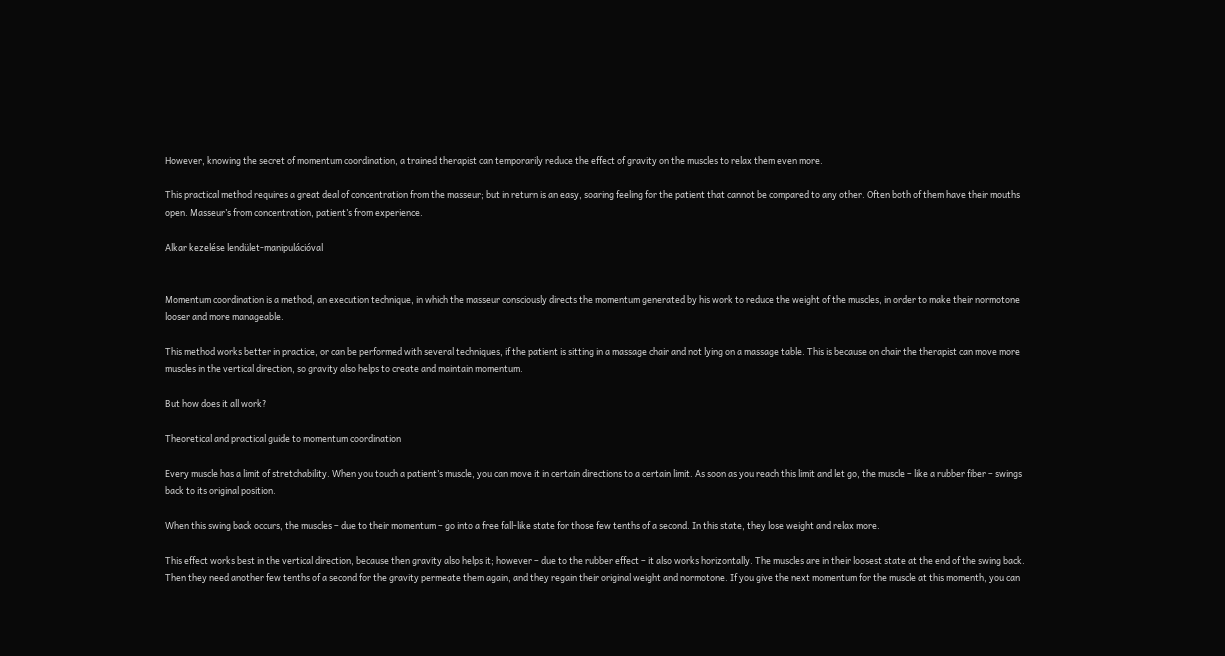However, knowing the secret of momentum coordination, a trained therapist can temporarily reduce the effect of gravity on the muscles to relax them even more.

This practical method requires a great deal of concentration from the masseur; but in return is an easy, soaring feeling for the patient that cannot be compared to any other. Often both of them have their mouths open. Masseur’s from concentration, patient’s from experience.

Alkar kezelése lendület-manipulációval


Momentum coordination is a method, an execution technique, in which the masseur consciously directs the momentum generated by his work to reduce the weight of the muscles, in order to make their normotone looser and more manageable.

This method works better in practice, or can be performed with several techniques, if the patient is sitting in a massage chair and not lying on a massage table. This is because on chair the therapist can move more muscles in the vertical direction, so gravity also helps to create and maintain momentum.

But how does it all work?

Theoretical and practical guide to momentum coordination

Every muscle has a limit of stretchability. When you touch a patient’s muscle, you can move it in certain directions to a certain limit. As soon as you reach this limit and let go, the muscle – like a rubber fiber – swings back to its original position.

When this swing back occurs, the muscles – due to their momentum – go into a free fall-like state for those few tenths of a second. In this state, they lose weight and relax more.

This effect works best in the vertical direction, because then gravity also helps it; however – due to the rubber effect – it also works horizontally. The muscles are in their loosest state at the end of the swing back. Then they need another few tenths of a second for the gravity permeate them again, and they regain their original weight and normotone. If you give the next momentum for the muscle at this momenth, you can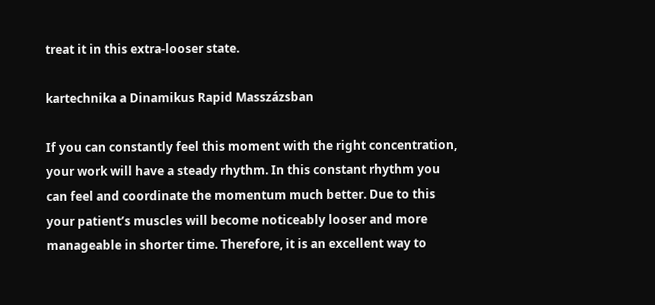treat it in this extra-looser state.

kartechnika a Dinamikus Rapid Masszázsban

If you can constantly feel this moment with the right concentration, your work will have a steady rhythm. In this constant rhythm you can feel and coordinate the momentum much better. Due to this your patient’s muscles will become noticeably looser and more manageable in shorter time. Therefore, it is an excellent way to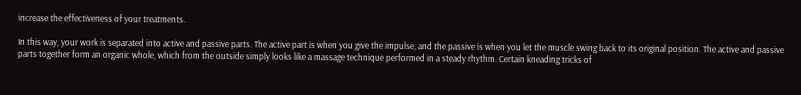increase the effectiveness of your treatments.

In this way, your work is separated into active and passive parts. The active part is when you give the impulse, and the passive is when you let the muscle swing back to its original position. The active and passive parts together form an organic whole, which from the outside simply looks like a massage technique performed in a steady rhythm. Certain kneading tricks of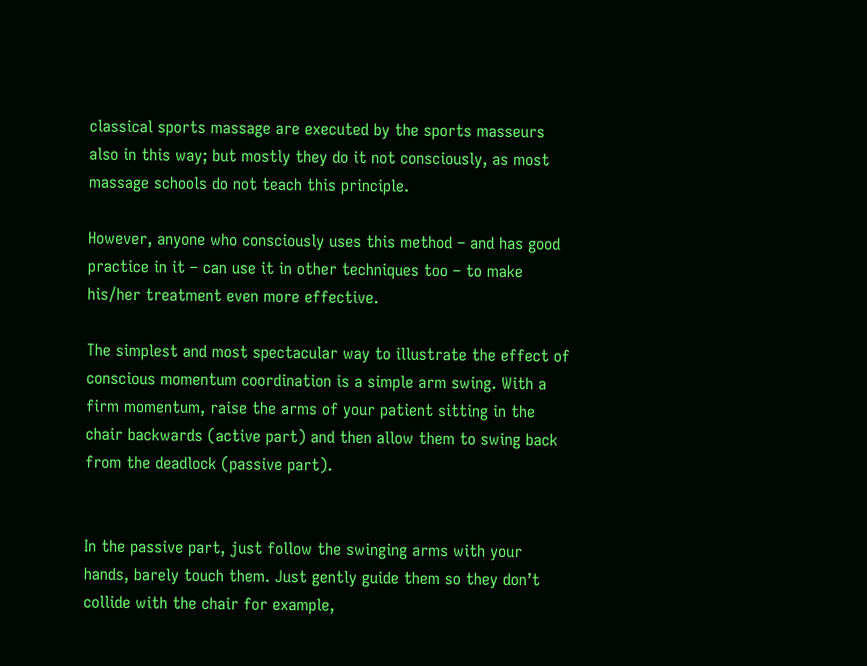classical sports massage are executed by the sports masseurs also in this way; but mostly they do it not consciously, as most massage schools do not teach this principle.

However, anyone who consciously uses this method – and has good practice in it – can use it in other techniques too – to make his/her treatment even more effective.

The simplest and most spectacular way to illustrate the effect of conscious momentum coordination is a simple arm swing. With a firm momentum, raise the arms of your patient sitting in the chair backwards (active part) and then allow them to swing back from the deadlock (passive part).


In the passive part, just follow the swinging arms with your hands, barely touch them. Just gently guide them so they don’t collide with the chair for example,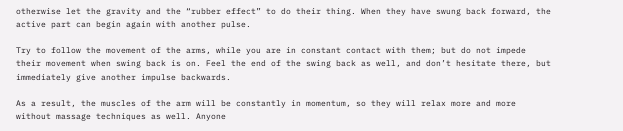otherwise let the gravity and the “rubber effect” to do their thing. When they have swung back forward, the active part can begin again with another pulse.

Try to follow the movement of the arms, while you are in constant contact with them; but do not impede their movement when swing back is on. Feel the end of the swing back as well, and don’t hesitate there, but immediately give another impulse backwards.

As a result, the muscles of the arm will be constantly in momentum, so they will relax more and more without massage techniques as well. Anyone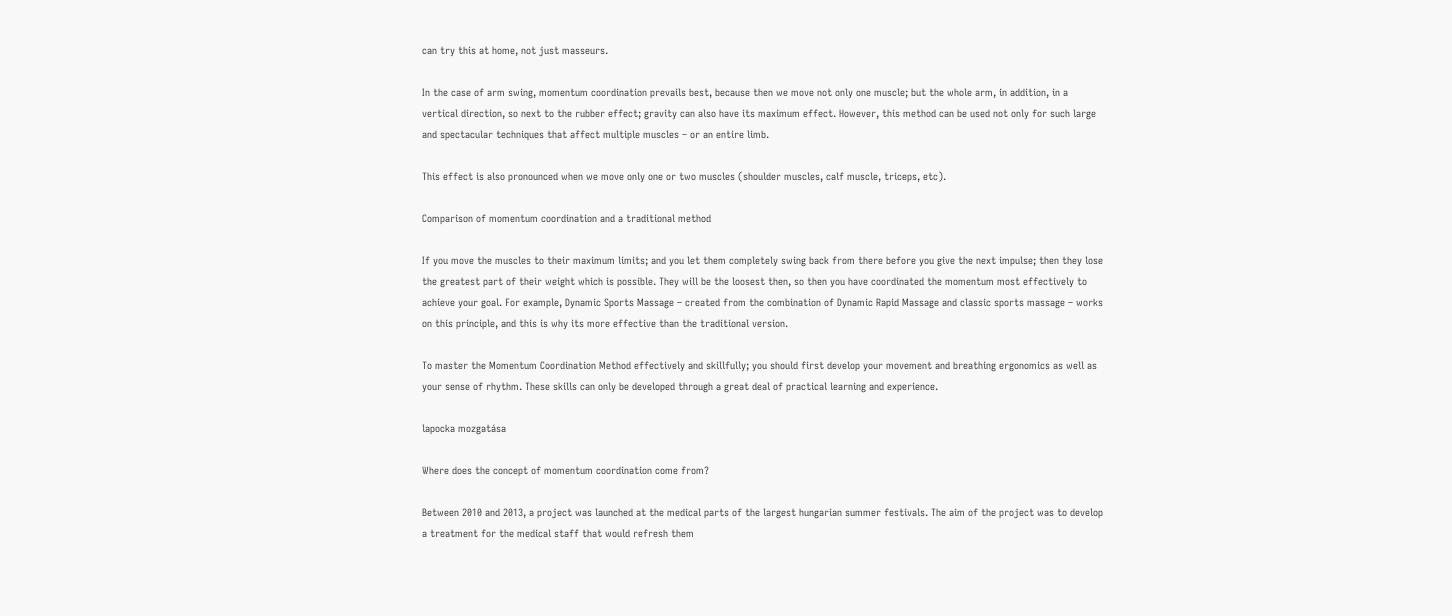can try this at home, not just masseurs.

In the case of arm swing, momentum coordination prevails best, because then we move not only one muscle; but the whole arm, in addition, in a vertical direction, so next to the rubber effect; gravity can also have its maximum effect. However, this method can be used not only for such large and spectacular techniques that affect multiple muscles – or an entire limb.

This effect is also pronounced when we move only one or two muscles (shoulder muscles, calf muscle, triceps, etc).

Comparison of momentum coordination and a traditional method

If you move the muscles to their maximum limits; and you let them completely swing back from there before you give the next impulse; then they lose the greatest part of their weight which is possible. They will be the loosest then, so then you have coordinated the momentum most effectively to achieve your goal. For example, Dynamic Sports Massage – created from the combination of Dynamic Rapid Massage and classic sports massage – works on this principle, and this is why its more effective than the traditional version.

To master the Momentum Coordination Method effectively and skillfully; you should first develop your movement and breathing ergonomics as well as your sense of rhythm. These skills can only be developed through a great deal of practical learning and experience.

lapocka mozgatása

Where does the concept of momentum coordination come from?

Between 2010 and 2013, a project was launched at the medical parts of the largest hungarian summer festivals. The aim of the project was to develop a treatment for the medical staff that would refresh them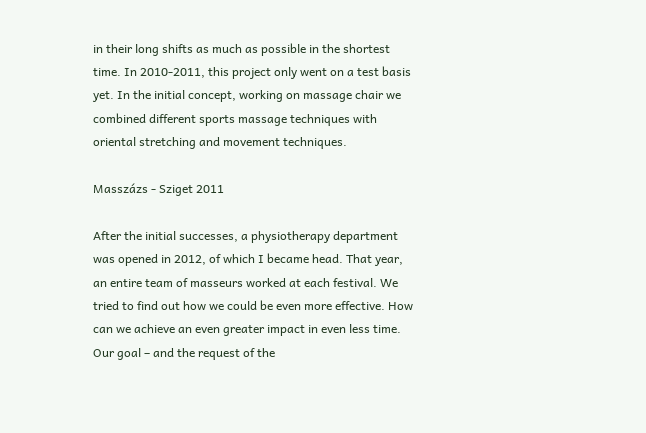in their long shifts as much as possible in the shortest time. In 2010-2011, this project only went on a test basis yet. In the initial concept, working on massage chair we combined different sports massage techniques with oriental stretching and movement techniques.

Masszázs - Sziget 2011

After the initial successes, a physiotherapy department was opened in 2012, of which I became head. That year, an entire team of masseurs worked at each festival. We tried to find out how we could be even more effective. How can we achieve an even greater impact in even less time. Our goal – and the request of the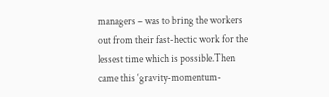managers – was to bring the workers out from their fast-hectic work for the lessest time which is possible.Then came this ‘gravity-momentum-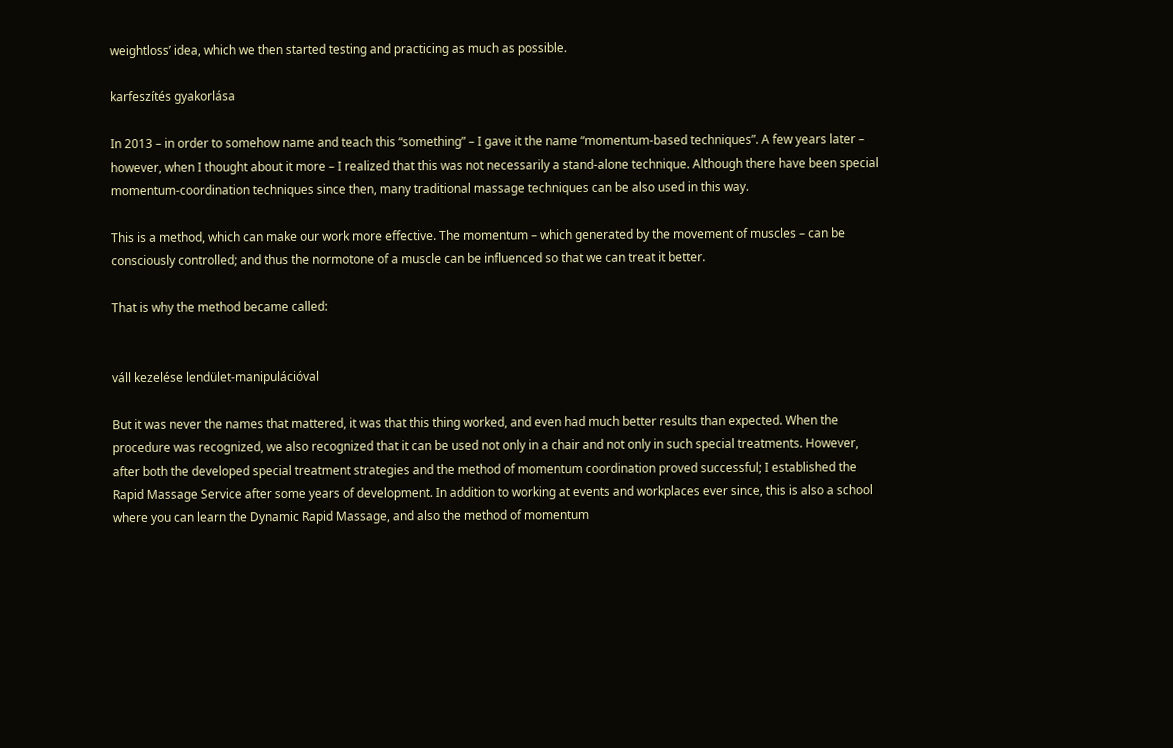weightloss’ idea, which we then started testing and practicing as much as possible.

karfeszítés gyakorlása

In 2013 – in order to somehow name and teach this “something” – I gave it the name “momentum-based techniques”. A few years later – however, when I thought about it more – I realized that this was not necessarily a stand-alone technique. Although there have been special momentum-coordination techniques since then, many traditional massage techniques can be also used in this way.

This is a method, which can make our work more effective. The momentum – which generated by the movement of muscles – can be consciously controlled; and thus the normotone of a muscle can be influenced so that we can treat it better.

That is why the method became called:


váll kezelése lendület-manipulációval

But it was never the names that mattered, it was that this thing worked, and even had much better results than expected. When the procedure was recognized, we also recognized that it can be used not only in a chair and not only in such special treatments. However, after both the developed special treatment strategies and the method of momentum coordination proved successful; I established the Rapid Massage Service after some years of development. In addition to working at events and workplaces ever since, this is also a school where you can learn the Dynamic Rapid Massage, and also the method of momentum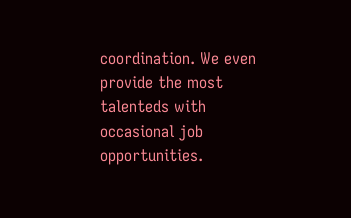coordination. We even provide the most talenteds with occasional job opportunities.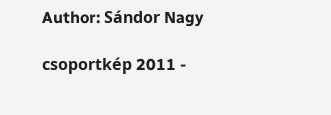Author: Sándor Nagy

csoportkép 2011 -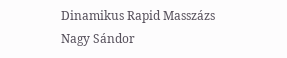Dinamikus Rapid Masszázs
Nagy Sándor